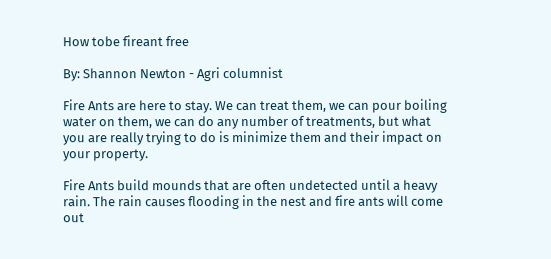How tobe fireant free

By: Shannon Newton - Agri columnist

Fire Ants are here to stay. We can treat them, we can pour boiling water on them, we can do any number of treatments, but what you are really trying to do is minimize them and their impact on your property.

Fire Ants build mounds that are often undetected until a heavy rain. The rain causes flooding in the nest and fire ants will come out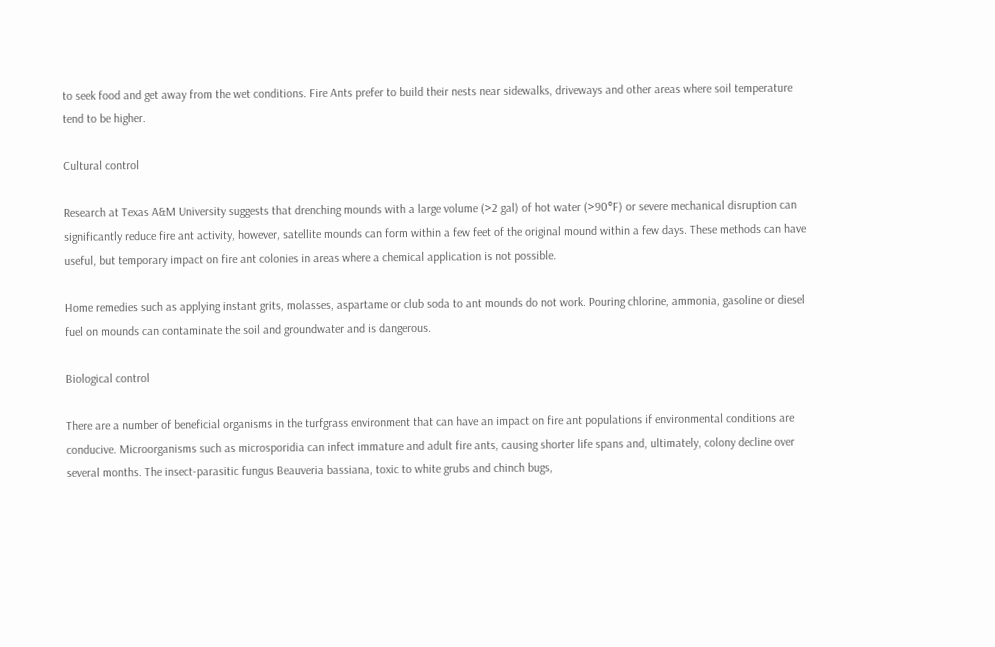to seek food and get away from the wet conditions. Fire Ants prefer to build their nests near sidewalks, driveways and other areas where soil temperature tend to be higher.

Cultural control

Research at Texas A&M University suggests that drenching mounds with a large volume (>2 gal) of hot water (>90°F) or severe mechanical disruption can significantly reduce fire ant activity, however, satellite mounds can form within a few feet of the original mound within a few days. These methods can have useful, but temporary impact on fire ant colonies in areas where a chemical application is not possible.

Home remedies such as applying instant grits, molasses, aspartame or club soda to ant mounds do not work. Pouring chlorine, ammonia, gasoline or diesel fuel on mounds can contaminate the soil and groundwater and is dangerous.

Biological control

There are a number of beneficial organisms in the turfgrass environment that can have an impact on fire ant populations if environmental conditions are conducive. Microorganisms such as microsporidia can infect immature and adult fire ants, causing shorter life spans and, ultimately, colony decline over several months. The insect-parasitic fungus Beauveria bassiana, toxic to white grubs and chinch bugs,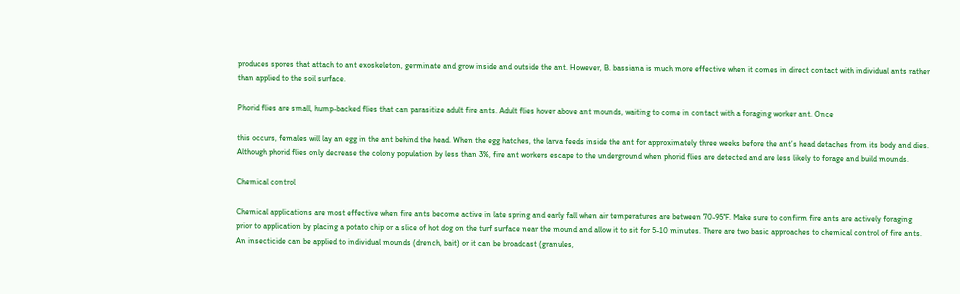produces spores that attach to ant exoskeleton, germinate and grow inside and outside the ant. However, B. bassiana is much more effective when it comes in direct contact with individual ants rather than applied to the soil surface.

Phorid flies are small, hump-backed flies that can parasitize adult fire ants. Adult flies hover above ant mounds, waiting to come in contact with a foraging worker ant. Once

this occurs, females will lay an egg in the ant behind the head. When the egg hatches, the larva feeds inside the ant for approximately three weeks before the ant’s head detaches from its body and dies. Although phorid flies only decrease the colony population by less than 3%, fire ant workers escape to the underground when phorid flies are detected and are less likely to forage and build mounds.

Chemical control

Chemical applications are most effective when fire ants become active in late spring and early fall when air temperatures are between 70-95°F. Make sure to confirm fire ants are actively foraging prior to application by placing a potato chip or a slice of hot dog on the turf surface near the mound and allow it to sit for 5-10 minutes. There are two basic approaches to chemical control of fire ants. An insecticide can be applied to individual mounds (drench, bait) or it can be broadcast (granules,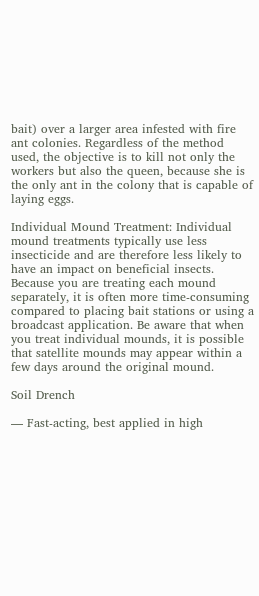bait) over a larger area infested with fire ant colonies. Regardless of the method used, the objective is to kill not only the workers but also the queen, because she is the only ant in the colony that is capable of laying eggs.

Individual Mound Treatment: Individual mound treatments typically use less insecticide and are therefore less likely to have an impact on beneficial insects. Because you are treating each mound separately, it is often more time-consuming compared to placing bait stations or using a broadcast application. Be aware that when you treat individual mounds, it is possible that satellite mounds may appear within a few days around the original mound.

Soil Drench

— Fast-acting, best applied in high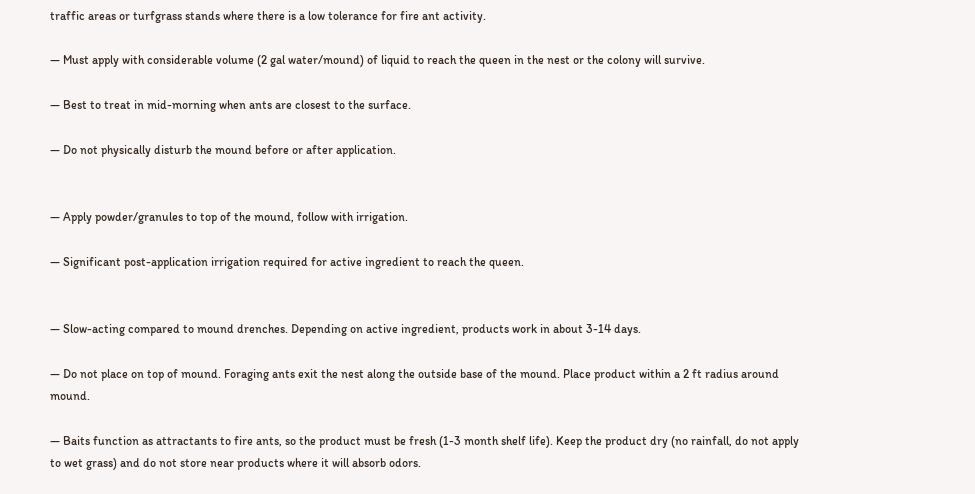traffic areas or turfgrass stands where there is a low tolerance for fire ant activity.

— Must apply with considerable volume (2 gal water/mound) of liquid to reach the queen in the nest or the colony will survive.

— Best to treat in mid-morning when ants are closest to the surface.

— Do not physically disturb the mound before or after application.


— Apply powder/granules to top of the mound, follow with irrigation.

— Significant post-application irrigation required for active ingredient to reach the queen.


— Slow-acting compared to mound drenches. Depending on active ingredient, products work in about 3-14 days.

— Do not place on top of mound. Foraging ants exit the nest along the outside base of the mound. Place product within a 2 ft radius around mound.

— Baits function as attractants to fire ants, so the product must be fresh (1-3 month shelf life). Keep the product dry (no rainfall, do not apply to wet grass) and do not store near products where it will absorb odors.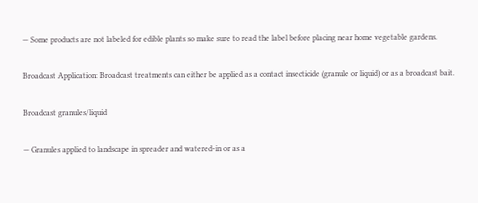— Some products are not labeled for edible plants so make sure to read the label before placing near home vegetable gardens.

Broadcast Application: Broadcast treatments can either be applied as a contact insecticide (granule or liquid) or as a broadcast bait.

Broadcast granules/liquid

— Granules applied to landscape in spreader and watered-in or as a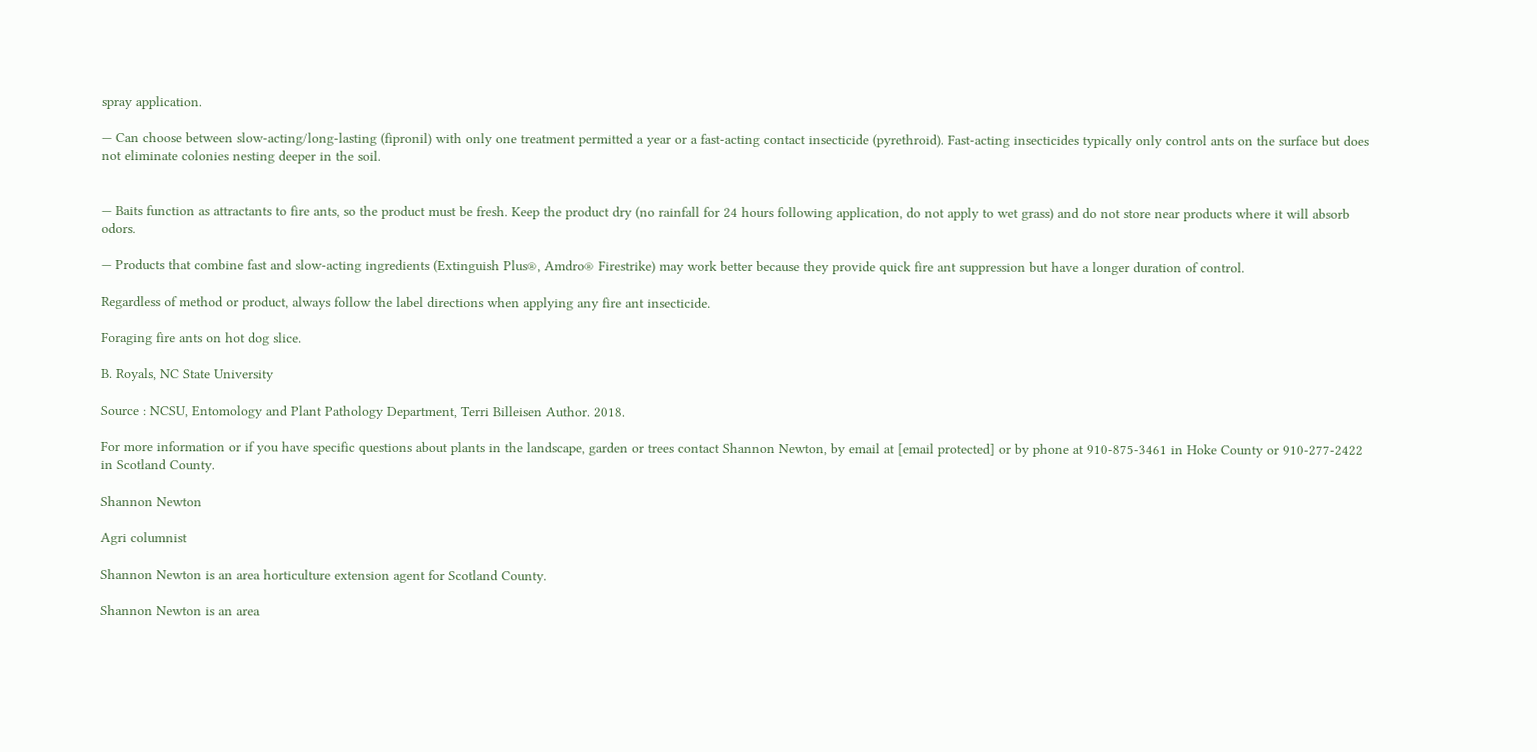spray application.

— Can choose between slow-acting/long-lasting (fipronil) with only one treatment permitted a year or a fast-acting contact insecticide (pyrethroid). Fast-acting insecticides typically only control ants on the surface but does not eliminate colonies nesting deeper in the soil.


— Baits function as attractants to fire ants, so the product must be fresh. Keep the product dry (no rainfall for 24 hours following application, do not apply to wet grass) and do not store near products where it will absorb odors.

— Products that combine fast and slow-acting ingredients (Extinguish Plus®, Amdro® Firestrike) may work better because they provide quick fire ant suppression but have a longer duration of control.

Regardless of method or product, always follow the label directions when applying any fire ant insecticide.

Foraging fire ants on hot dog slice.

B. Royals, NC State University

Source : NCSU, Entomology and Plant Pathology Department, Terri Billeisen Author. 2018.

For more information or if you have specific questions about plants in the landscape, garden or trees contact Shannon Newton, by email at [email protected] or by phone at 910-875-3461 in Hoke County or 910-277-2422 in Scotland County.

Shannon Newton

Agri columnist

Shannon Newton is an area horticulture extension agent for Scotland County.

Shannon Newton is an area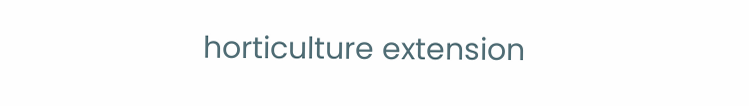horticulture extension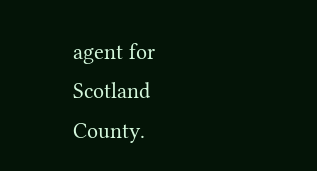agent for Scotland County.